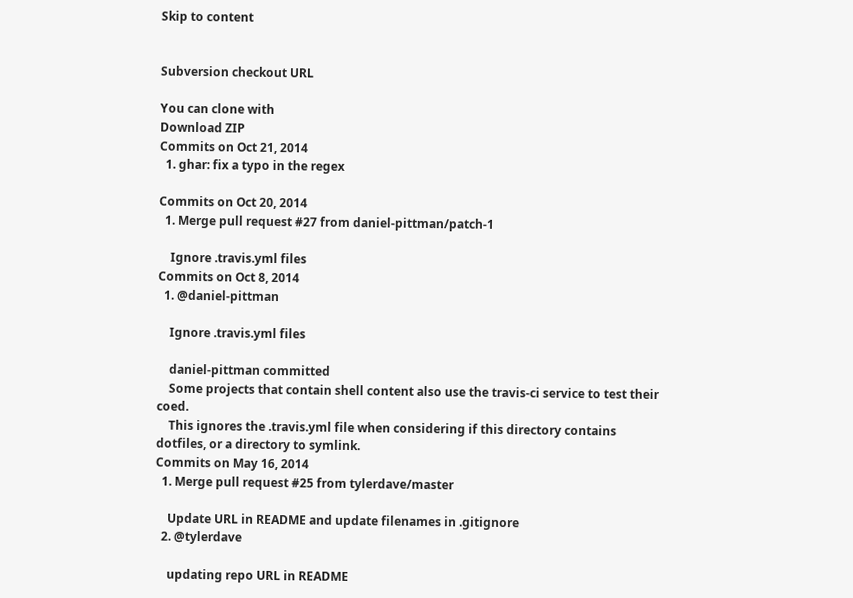Skip to content


Subversion checkout URL

You can clone with
Download ZIP
Commits on Oct 21, 2014
  1. ghar: fix a typo in the regex

Commits on Oct 20, 2014
  1. Merge pull request #27 from daniel-pittman/patch-1

    Ignore .travis.yml files
Commits on Oct 8, 2014
  1. @daniel-pittman

    Ignore .travis.yml files

    daniel-pittman committed
    Some projects that contain shell content also use the travis-ci service to test their coed.
    This ignores the .travis.yml file when considering if this directory contains dotfiles, or a directory to symlink.
Commits on May 16, 2014
  1. Merge pull request #25 from tylerdave/master

    Update URL in README and update filenames in .gitignore
  2. @tylerdave

    updating repo URL in README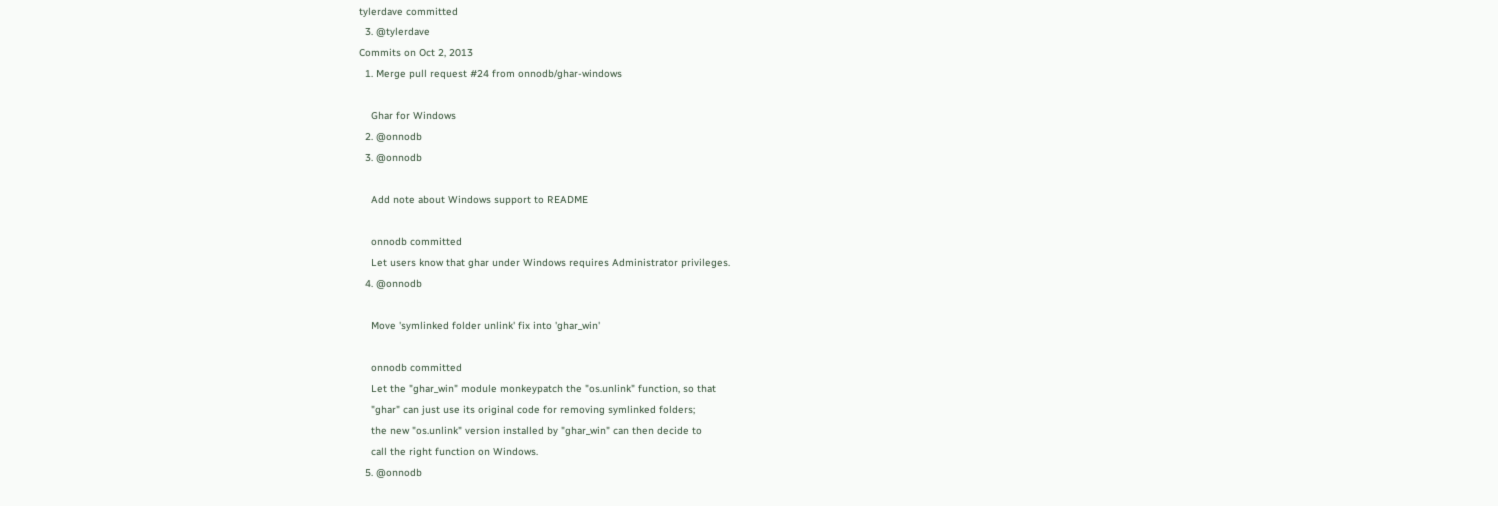tylerdave committed
  3. @tylerdave
Commits on Oct 2, 2013
  1. Merge pull request #24 from onnodb/ghar-windows

    Ghar for Windows
  2. @onnodb
  3. @onnodb

    Add note about Windows support to README

    onnodb committed
    Let users know that ghar under Windows requires Administrator privileges.
  4. @onnodb

    Move 'symlinked folder unlink' fix into 'ghar_win'

    onnodb committed
    Let the "ghar_win" module monkeypatch the "os.unlink" function, so that
    "ghar" can just use its original code for removing symlinked folders;
    the new "os.unlink" version installed by "ghar_win" can then decide to
    call the right function on Windows.
  5. @onnodb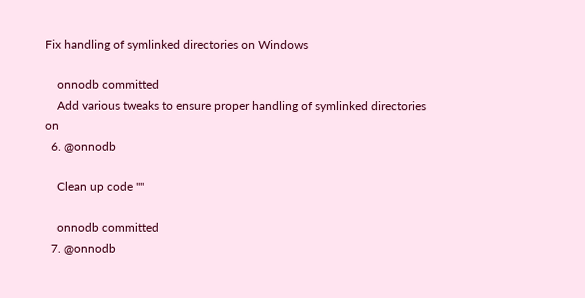Fix handling of symlinked directories on Windows

    onnodb committed
    Add various tweaks to ensure proper handling of symlinked directories on
  6. @onnodb

    Clean up code ""

    onnodb committed
  7. @onnodb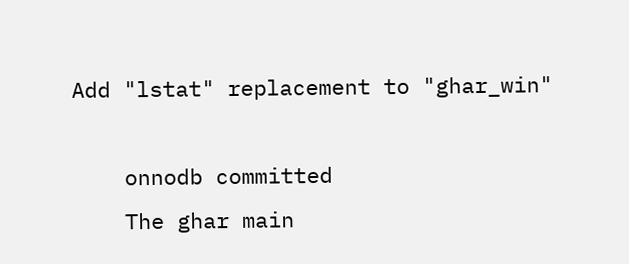Add "lstat" replacement to "ghar_win"

    onnodb committed
    The ghar main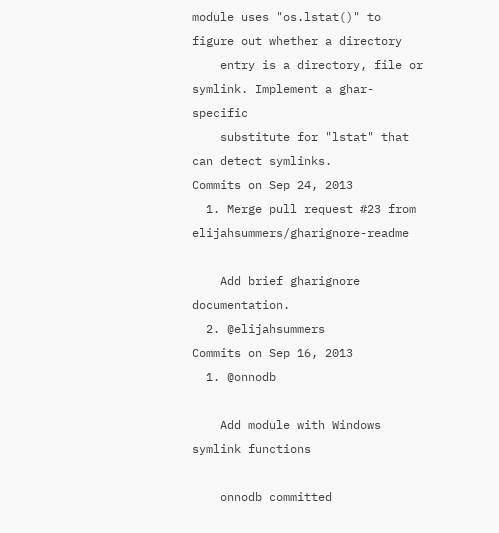module uses "os.lstat()" to figure out whether a directory
    entry is a directory, file or symlink. Implement a ghar-specific
    substitute for "lstat" that can detect symlinks.
Commits on Sep 24, 2013
  1. Merge pull request #23 from elijahsummers/gharignore-readme

    Add brief gharignore documentation.
  2. @elijahsummers
Commits on Sep 16, 2013
  1. @onnodb

    Add module with Windows symlink functions

    onnodb committed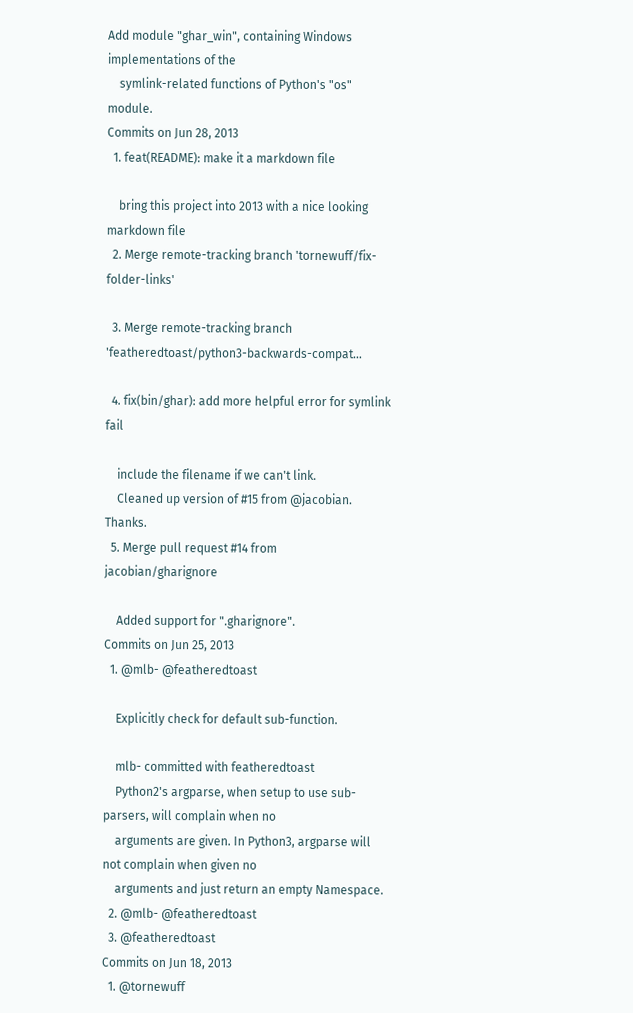Add module "ghar_win", containing Windows implementations of the
    symlink-related functions of Python's "os" module.
Commits on Jun 28, 2013
  1. feat(README): make it a markdown file

    bring this project into 2013 with a nice looking markdown file
  2. Merge remote-tracking branch 'tornewuff/fix-folder-links'

  3. Merge remote-tracking branch 'featheredtoast/python3-backwards-compat…

  4. fix(bin/ghar): add more helpful error for symlink fail

    include the filename if we can't link.
    Cleaned up version of #15 from @jacobian. Thanks.
  5. Merge pull request #14 from jacobian/gharignore

    Added support for ".gharignore".
Commits on Jun 25, 2013
  1. @mlb- @featheredtoast

    Explicitly check for default sub-function.

    mlb- committed with featheredtoast
    Python2's argparse, when setup to use sub-parsers, will complain when no
    arguments are given. In Python3, argparse will not complain when given no
    arguments and just return an empty Namespace.
  2. @mlb- @featheredtoast
  3. @featheredtoast
Commits on Jun 18, 2013
  1. @tornewuff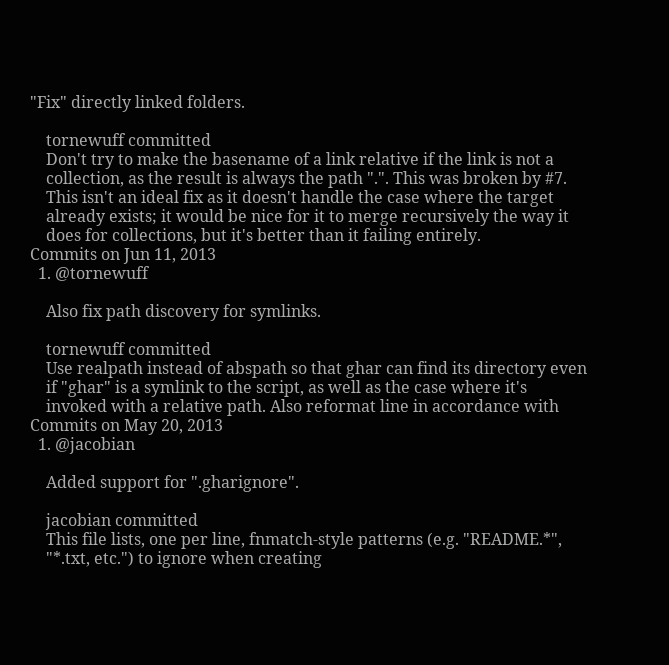"Fix" directly linked folders.

    tornewuff committed
    Don't try to make the basename of a link relative if the link is not a
    collection, as the result is always the path ".". This was broken by #7.
    This isn't an ideal fix as it doesn't handle the case where the target
    already exists; it would be nice for it to merge recursively the way it
    does for collections, but it's better than it failing entirely.
Commits on Jun 11, 2013
  1. @tornewuff

    Also fix path discovery for symlinks.

    tornewuff committed
    Use realpath instead of abspath so that ghar can find its directory even
    if "ghar" is a symlink to the script, as well as the case where it's
    invoked with a relative path. Also reformat line in accordance with
Commits on May 20, 2013
  1. @jacobian

    Added support for ".gharignore".

    jacobian committed
    This file lists, one per line, fnmatch-style patterns (e.g. "README.*",
    "*.txt, etc.") to ignore when creating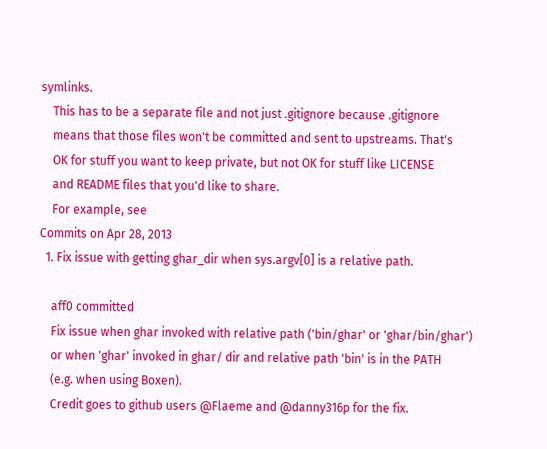symlinks.
    This has to be a separate file and not just .gitignore because .gitignore
    means that those files won't be committed and sent to upstreams. That's
    OK for stuff you want to keep private, but not OK for stuff like LICENSE
    and README files that you'd like to share.
    For example, see
Commits on Apr 28, 2013
  1. Fix issue with getting ghar_dir when sys.argv[0] is a relative path.

    aff0 committed
    Fix issue when ghar invoked with relative path ('bin/ghar' or 'ghar/bin/ghar')
    or when 'ghar' invoked in ghar/ dir and relative path 'bin' is in the PATH
    (e.g. when using Boxen).
    Credit goes to github users @Flaeme and @danny316p for the fix.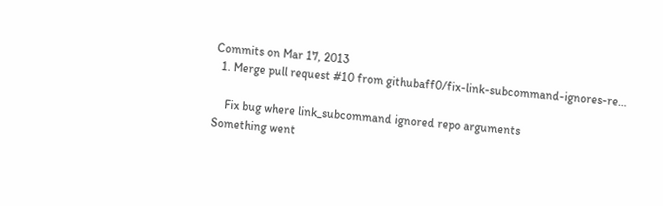Commits on Mar 17, 2013
  1. Merge pull request #10 from githubaff0/fix-link-subcommand-ignores-re…

    Fix bug where link_subcommand ignored repo arguments
Something went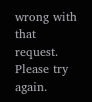wrong with that request. Please try again.